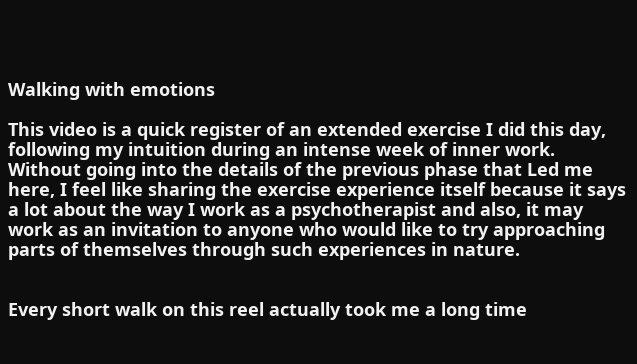Walking with emotions

This video is a quick register of an extended exercise I did this day, following my intuition during an intense week of inner work. Without going into the details of the previous phase that Led me here, I feel like sharing the exercise experience itself because it says a lot about the way I work as a psychotherapist and also, it may work as an invitation to anyone who would like to try approaching parts of themselves through such experiences in nature.


Every short walk on this reel actually took me a long time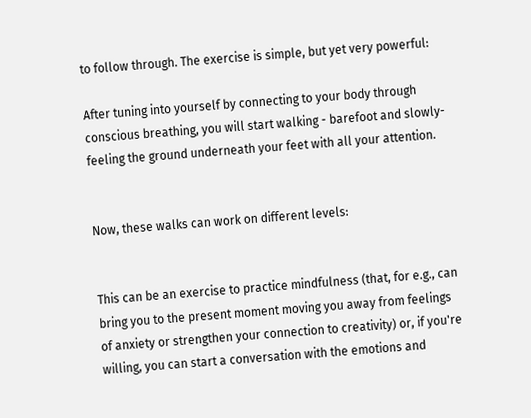to follow through. The exercise is simple, but yet very powerful:

After tuning into yourself by connecting to your body through conscious breathing, you will start walking - barefoot and slowly- feeling the ground underneath your feet with all your attention.


Now, these walks can work on different levels:


This can be an exercise to practice mindfulness (that, for e.g., can bring you to the present moment moving you away from feelings of anxiety or strengthen your connection to creativity) or, if you're willing, you can start a conversation with the emotions and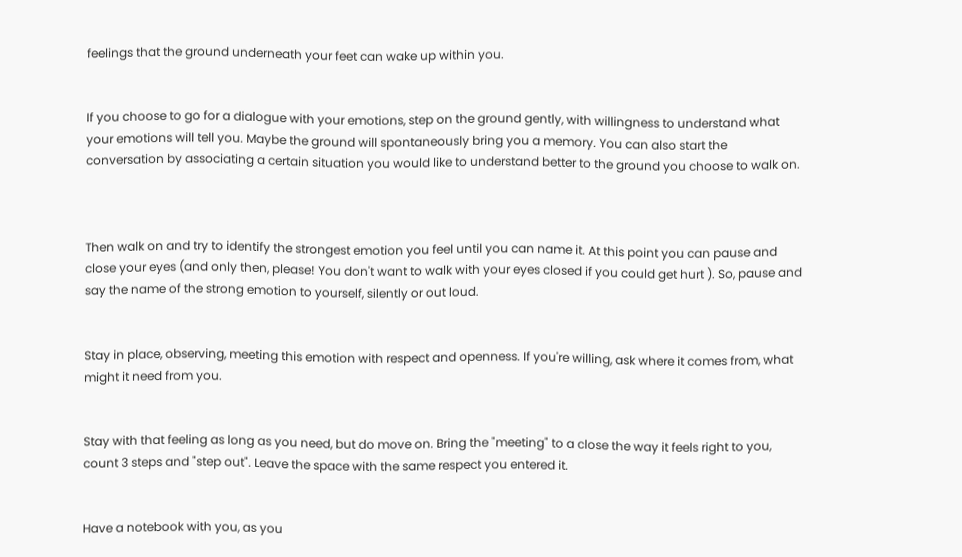feelings that the ground underneath your feet can wake up within you.


If you choose to go for a dialogue with your emotions, step on the ground gently, with willingness to understand what your emotions will tell you. Maybe the ground will spontaneously bring you a memory. You can also start the conversation by associating a certain situation you would like to understand better to the ground you choose to walk on.



Then walk on and try to identify the strongest emotion you feel until you can name it. At this point you can pause and close your eyes (and only then, please! You don't want to walk with your eyes closed if you could get hurt ). So, pause and say the name of the strong emotion to yourself, silently or out loud.


Stay in place, observing, meeting this emotion with respect and openness. If you're willing, ask where it comes from, what might it need from you.


Stay with that feeling as long as you need, but do move on. Bring the "meeting" to a close the way it feels right to you, count 3 steps and "step out". Leave the space with the same respect you entered it.


Have a notebook with you, as you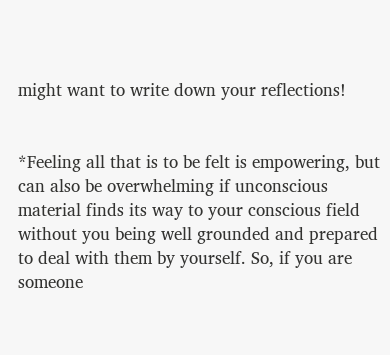might want to write down your reflections!


*Feeling all that is to be felt is empowering, but can also be overwhelming if unconscious material finds its way to your conscious field without you being well grounded and prepared to deal with them by yourself. So, if you are someone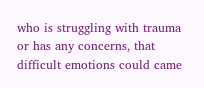who is struggling with trauma or has any concerns, that difficult emotions could came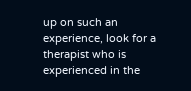up on such an experience, look for a therapist who is experienced in the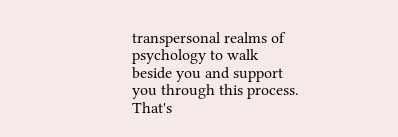transpersonal realms of psychology to walk beside you and support you through this process. That's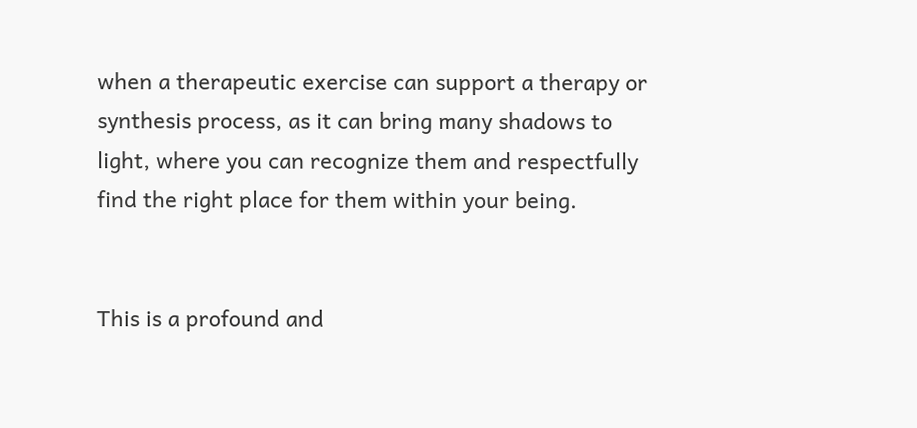when a therapeutic exercise can support a therapy or synthesis process, as it can bring many shadows to light, where you can recognize them and respectfully find the right place for them within your being.


This is a profound and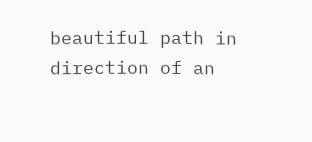beautiful path in direction of an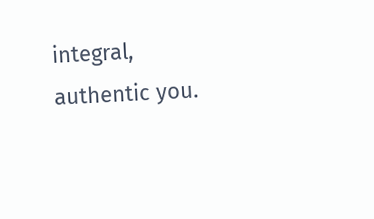integral, authentic you.